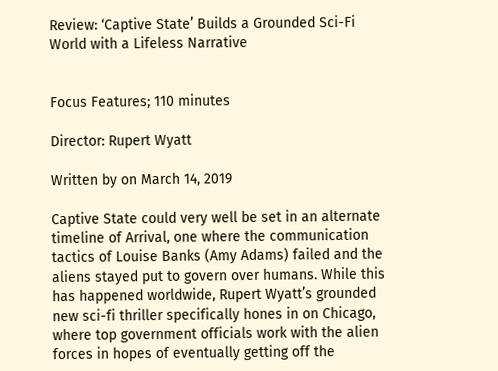Review: ‘Captive State’ Builds a Grounded Sci-Fi World with a Lifeless Narrative


Focus Features; 110 minutes

Director: Rupert Wyatt

Written by on March 14, 2019

Captive State could very well be set in an alternate timeline of Arrival, one where the communication tactics of Louise Banks (Amy Adams) failed and the aliens stayed put to govern over humans. While this has happened worldwide, Rupert Wyatt’s grounded new sci-fi thriller specifically hones in on Chicago, where top government officials work with the alien forces in hopes of eventually getting off the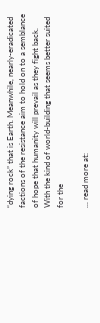“dying rock” that is Earth. Meanwhile, nearly-eradicated factions of the resistance aim to hold on to a semblance of hope that humanity will prevail as they fight back. With the kind of world-building that seems better suited for the

... read more at: